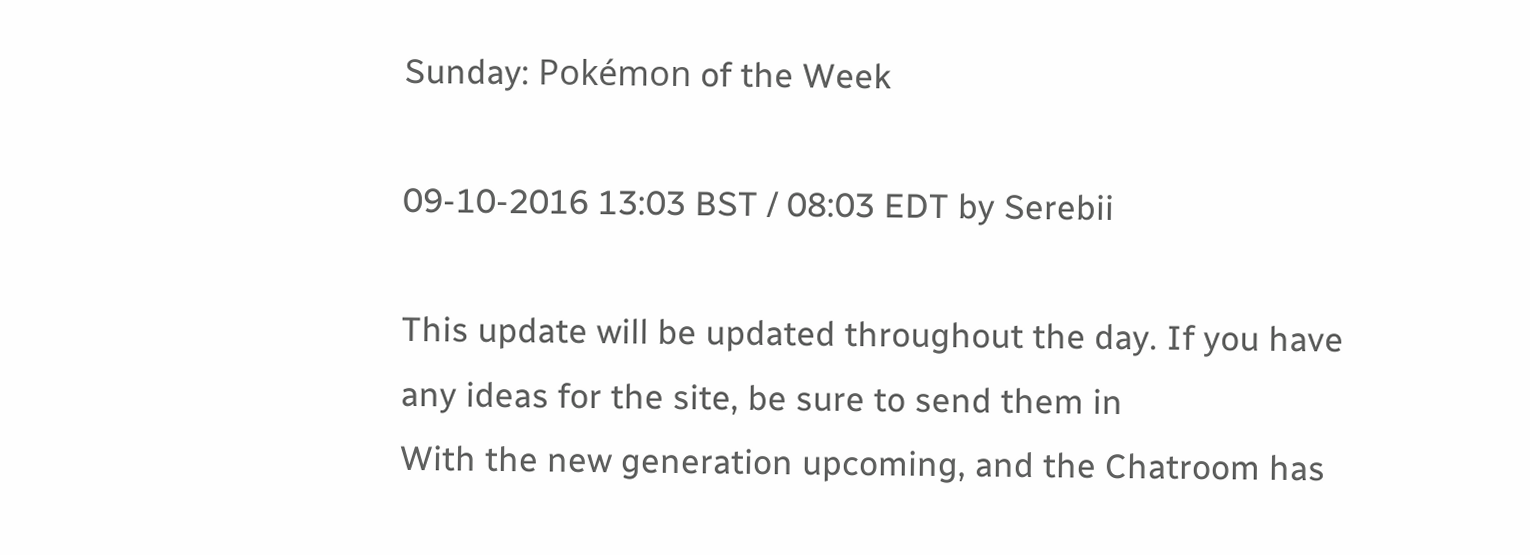Sunday: Pokémon of the Week

09-10-2016 13:03 BST / 08:03 EDT by Serebii

This update will be updated throughout the day. If you have any ideas for the site, be sure to send them in
With the new generation upcoming, and the Chatroom has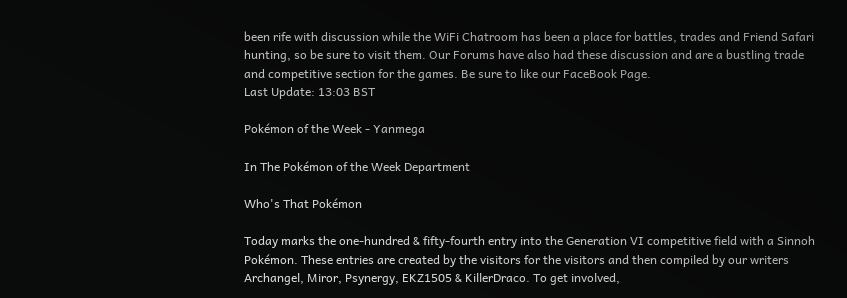been rife with discussion while the WiFi Chatroom has been a place for battles, trades and Friend Safari hunting, so be sure to visit them. Our Forums have also had these discussion and are a bustling trade and competitive section for the games. Be sure to like our FaceBook Page.
Last Update: 13:03 BST

Pokémon of the Week - Yanmega

In The Pokémon of the Week Department

Who's That Pokémon

Today marks the one-hundred & fifty-fourth entry into the Generation VI competitive field with a Sinnoh Pokémon. These entries are created by the visitors for the visitors and then compiled by our writers Archangel, Miror, Psynergy, EKZ1505 & KillerDraco. To get involved,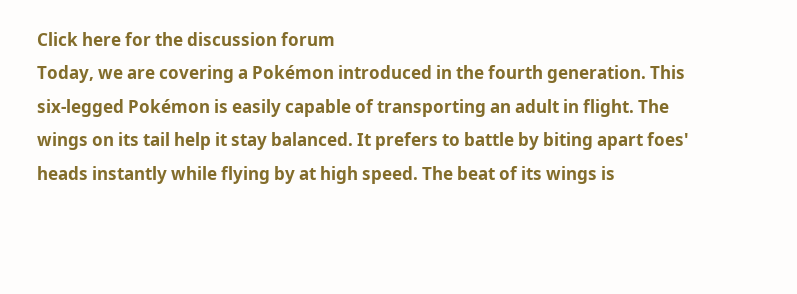Click here for the discussion forum
Today, we are covering a Pokémon introduced in the fourth generation. This six-legged Pokémon is easily capable of transporting an adult in flight. The wings on its tail help it stay balanced. It prefers to battle by biting apart foes' heads instantly while flying by at high speed. The beat of its wings is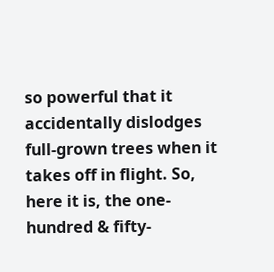so powerful that it accidentally dislodges full-grown trees when it takes off in flight. So, here it is, the one-hundred & fifty-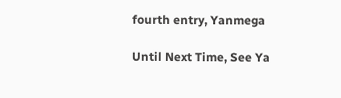fourth entry, Yanmega

Until Next Time, See Ya